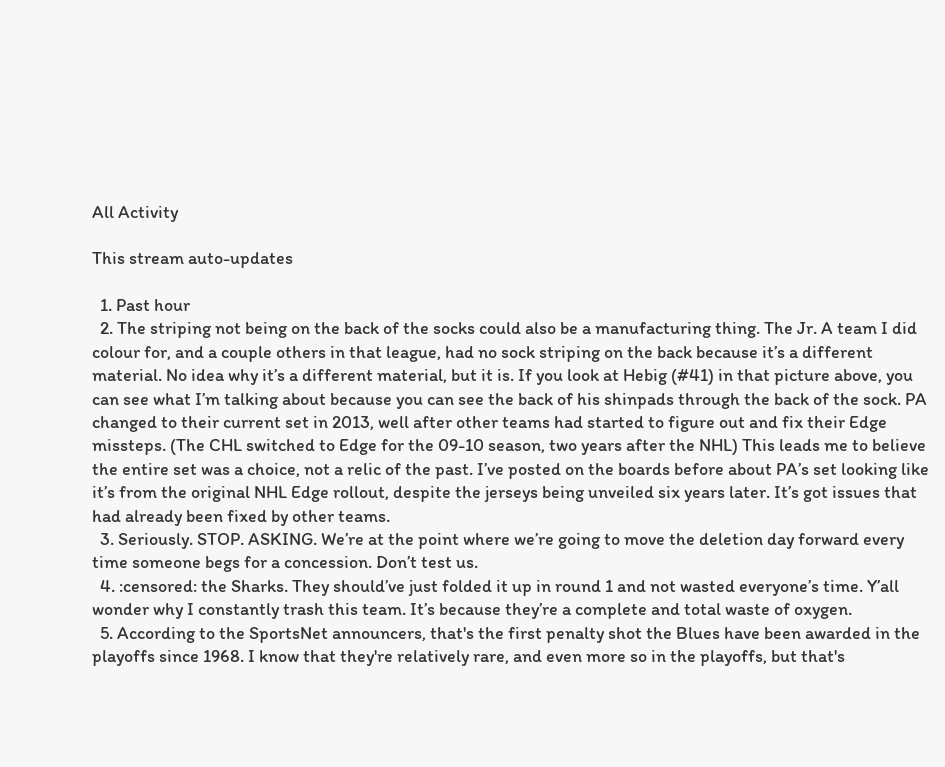All Activity

This stream auto-updates

  1. Past hour
  2. The striping not being on the back of the socks could also be a manufacturing thing. The Jr. A team I did colour for, and a couple others in that league, had no sock striping on the back because it’s a different material. No idea why it’s a different material, but it is. If you look at Hebig (#41) in that picture above, you can see what I’m talking about because you can see the back of his shinpads through the back of the sock. PA changed to their current set in 2013, well after other teams had started to figure out and fix their Edge missteps. (The CHL switched to Edge for the 09-10 season, two years after the NHL) This leads me to believe the entire set was a choice, not a relic of the past. I’ve posted on the boards before about PA’s set looking like it’s from the original NHL Edge rollout, despite the jerseys being unveiled six years later. It’s got issues that had already been fixed by other teams.
  3. Seriously. STOP. ASKING. We’re at the point where we’re going to move the deletion day forward every time someone begs for a concession. Don’t test us.
  4. :censored: the Sharks. They should’ve just folded it up in round 1 and not wasted everyone’s time. Y’all wonder why I constantly trash this team. It’s because they’re a complete and total waste of oxygen.
  5. According to the SportsNet announcers, that's the first penalty shot the Blues have been awarded in the playoffs since 1968. I know that they're relatively rare, and even more so in the playoffs, but that's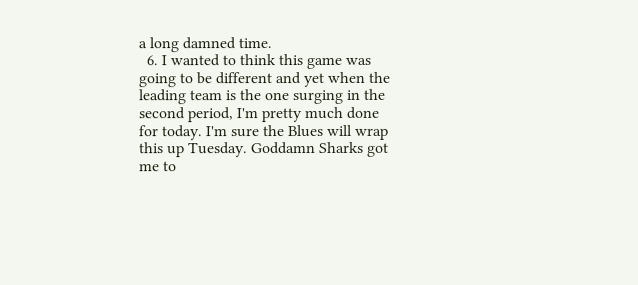a long damned time.
  6. I wanted to think this game was going to be different and yet when the leading team is the one surging in the second period, I'm pretty much done for today. I'm sure the Blues will wrap this up Tuesday. Goddamn Sharks got me to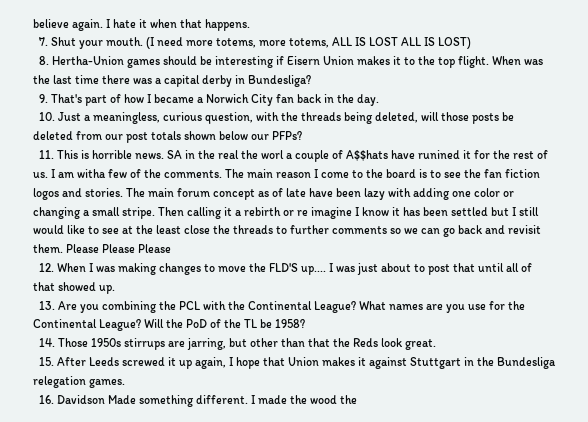believe again. I hate it when that happens.
  7. Shut your mouth. (I need more totems, more totems, ALL IS LOST ALL IS LOST)
  8. Hertha-Union games should be interesting if Eisern Union makes it to the top flight. When was the last time there was a capital derby in Bundesliga?
  9. That's part of how I became a Norwich City fan back in the day.
  10. Just a meaningless, curious question, with the threads being deleted, will those posts be deleted from our post totals shown below our PFPs?
  11. This is horrible news. SA in the real the worl a couple of A$$hats have runined it for the rest of us. I am witha few of the comments. The main reason I come to the board is to see the fan fiction logos and stories. The main forum concept as of late have been lazy with adding one color or changing a small stripe. Then calling it a rebirth or re imagine I know it has been settled but I still would like to see at the least close the threads to further comments so we can go back and revisit them. Please Please Please
  12. When I was making changes to move the FLD'S up.... I was just about to post that until all of that showed up.
  13. Are you combining the PCL with the Continental League? What names are you use for the Continental League? Will the PoD of the TL be 1958?
  14. Those 1950s stirrups are jarring, but other than that the Reds look great.
  15. After Leeds screwed it up again, I hope that Union makes it against Stuttgart in the Bundesliga relegation games.
  16. Davidson Made something different. I made the wood the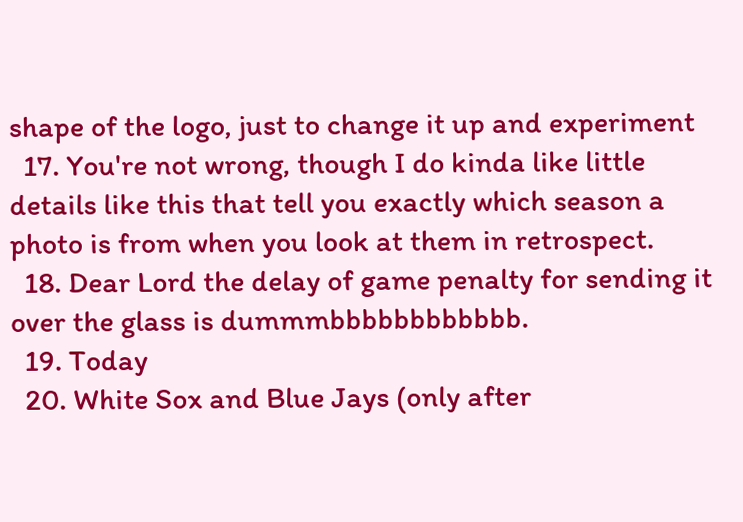shape of the logo, just to change it up and experiment
  17. You're not wrong, though I do kinda like little details like this that tell you exactly which season a photo is from when you look at them in retrospect.
  18. Dear Lord the delay of game penalty for sending it over the glass is dummmbbbbbbbbbbbb.
  19. Today
  20. White Sox and Blue Jays (only after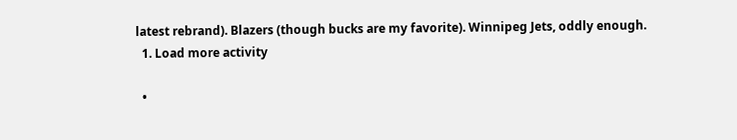latest rebrand). Blazers (though bucks are my favorite). Winnipeg Jets, oddly enough.
  1. Load more activity

  •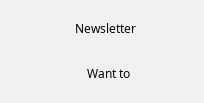Newsletter

    Want to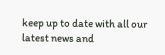keep up to date with all our latest news and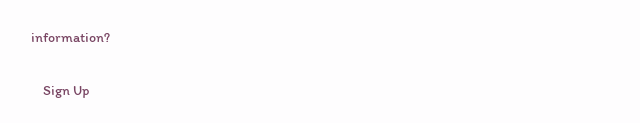information?

    Sign Up